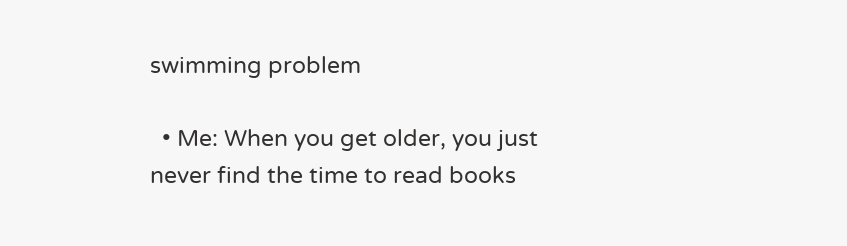swimming problem

  • Me: When you get older, you just never find the time to read books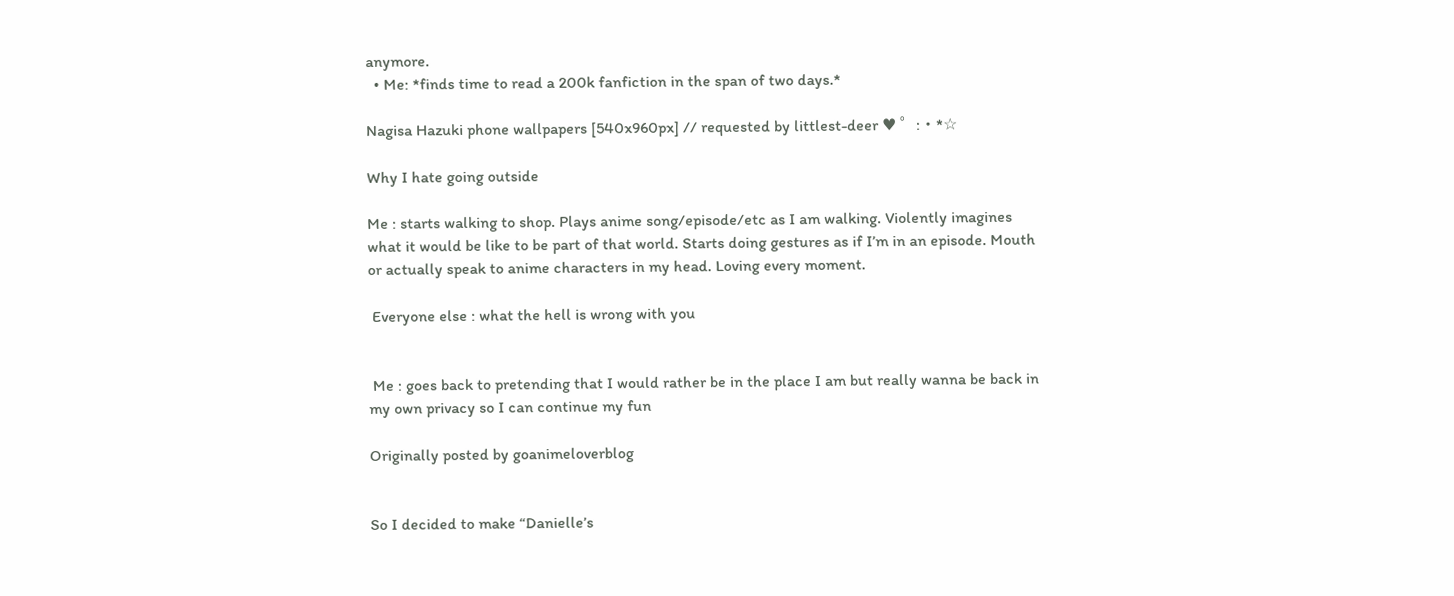anymore.
  • Me: *finds time to read a 200k fanfiction in the span of two days.*

Nagisa Hazuki phone wallpapers [540x960px] // requested by littlest-deer ♥ ゜:・*☆

Why I hate going outside

Me : starts walking to shop. Plays anime song/episode/etc as I am walking. Violently imagines what it would be like to be part of that world. Starts doing gestures as if I’m in an episode. Mouth or actually speak to anime characters in my head. Loving every moment.

 Everyone else : what the hell is wrong with you


 Me : goes back to pretending that I would rather be in the place I am but really wanna be back in my own privacy so I can continue my fun

Originally posted by goanimeloverblog


So I decided to make “Danielle’s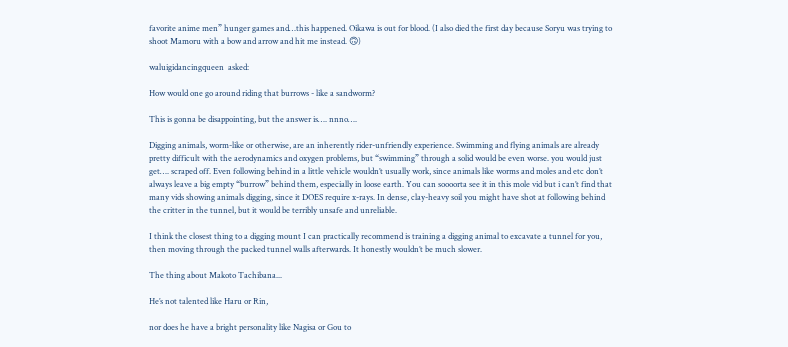favorite anime men” hunger games and…this happened. Oikawa is out for blood. (I also died the first day because Soryu was trying to shoot Mamoru with a bow and arrow and hit me instead. 🙃)

waluigidancingqueen  asked:

How would one go around riding that burrows - like a sandworm?

This is gonna be disappointing, but the answer is…. nnno….

Digging animals, worm-like or otherwise, are an inherently rider-unfriendly experience. Swimming and flying animals are already pretty difficult with the aerodynamics and oxygen problems, but “swimming” through a solid would be even worse. you would just get…. scraped off. Even following behind in a little vehicle wouldn’t usually work, since animals like worms and moles and etc don’t always leave a big empty “burrow” behind them, especially in loose earth. You can soooorta see it in this mole vid but i can’t find that many vids showing animals digging, since it DOES require x-rays. In dense, clay-heavy soil you might have shot at following behind the critter in the tunnel, but it would be terribly unsafe and unreliable.

I think the closest thing to a digging mount I can practically recommend is training a digging animal to excavate a tunnel for you, then moving through the packed tunnel walls afterwards. It honestly wouldn’t be much slower.

The thing about Makoto Tachibana...

He’s not talented like Haru or Rin,

nor does he have a bright personality like Nagisa or Gou to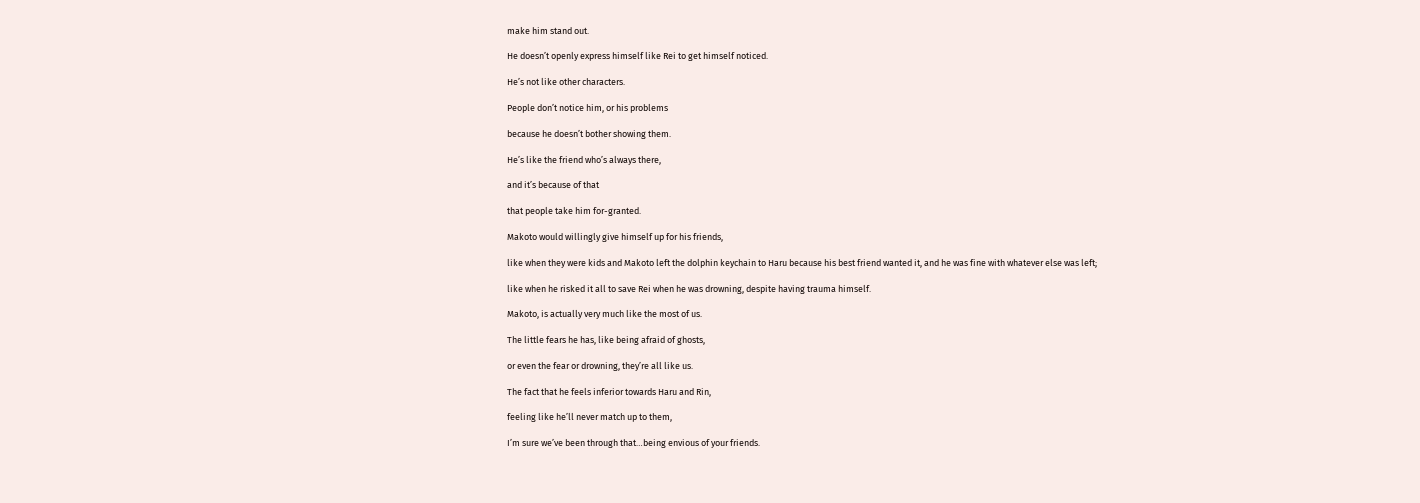make him stand out.

He doesn’t openly express himself like Rei to get himself noticed.

He’s not like other characters.

People don’t notice him, or his problems

because he doesn’t bother showing them.

He’s like the friend who’s always there,

and it’s because of that

that people take him for-granted.

Makoto would willingly give himself up for his friends,

like when they were kids and Makoto left the dolphin keychain to Haru because his best friend wanted it, and he was fine with whatever else was left;

like when he risked it all to save Rei when he was drowning, despite having trauma himself.

Makoto, is actually very much like the most of us.

The little fears he has, like being afraid of ghosts,

or even the fear or drowning, they’re all like us.

The fact that he feels inferior towards Haru and Rin,

feeling like he’ll never match up to them,

I’m sure we’ve been through that…being envious of your friends.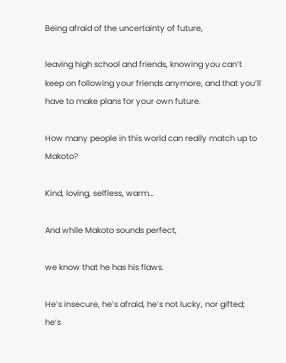Being afraid of the uncertainty of future,

leaving high school and friends, knowing you can’t keep on following your friends anymore, and that you’ll have to make plans for your own future.

How many people in this world can really match up to Makoto?

Kind, loving, selfless, warm…

And while Makoto sounds perfect,

we know that he has his flaws.

He’s insecure, he’s afraid, he’s not lucky, nor gifted; he’s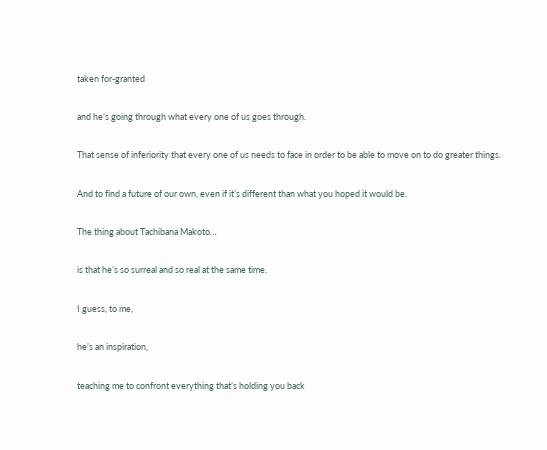taken for-granted

and he’s going through what every one of us goes through.

That sense of inferiority that every one of us needs to face in order to be able to move on to do greater things.

And to find a future of our own, even if it’s different than what you hoped it would be.

The thing about Tachibana Makoto…

is that he’s so surreal and so real at the same time.

I guess, to me,

he’s an inspiration,

teaching me to confront everything that’s holding you back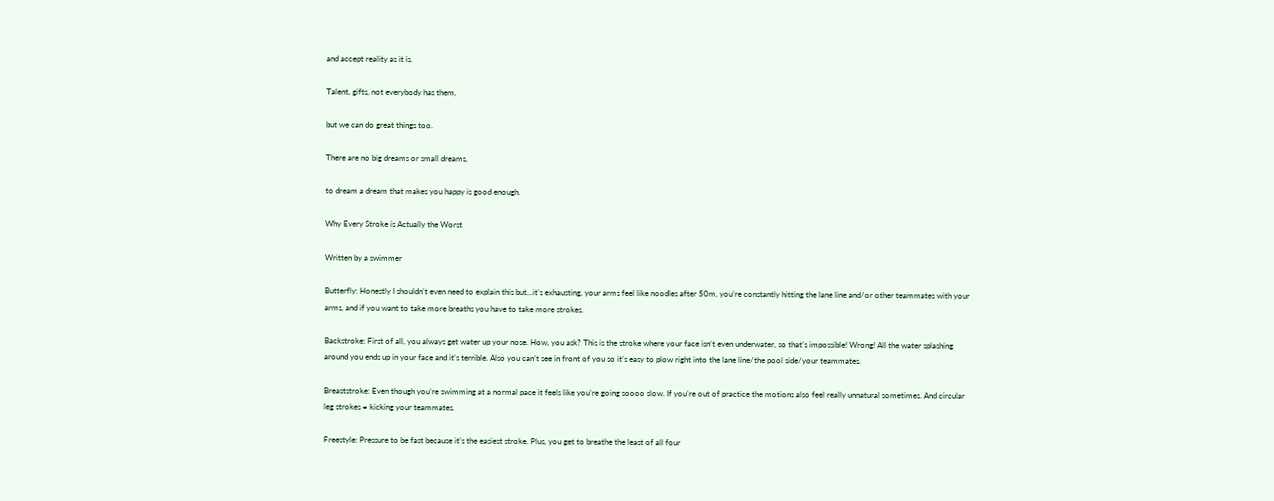and accept reality as it is.

Talent, gifts, not everybody has them,

but we can do great things too.

There are no big dreams or small dreams,

to dream a dream that makes you happy is good enough.

Why Every Stroke is Actually the Worst

Written by a swimmer

Butterfly: Honestly I shouldn’t even need to explain this but…it’s exhausting, your arms feel like noodles after 50m, you’re constantly hitting the lane line and/or other teammates with your arms, and if you want to take more breaths you have to take more strokes.

Backstroke: First of all, you always get water up your nose. How, you ask? This is the stroke where your face isn’t even underwater, so that’s impossible! Wrong! All the water splashing around you ends up in your face and it’s terrible. Also you can’t see in front of you so it’s easy to plow right into the lane line/the pool side/your teammates.

Breaststroke: Even though you’re swimming at a normal pace it feels like you’re going soooo slow. If you’re out of practice the motions also feel really unnatural sometimes. And circular leg strokes = kicking your teammates.

Freestyle: Pressure to be fast because it’s the easiest stroke. Plus, you get to breathe the least of all four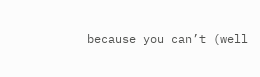because you can’t (well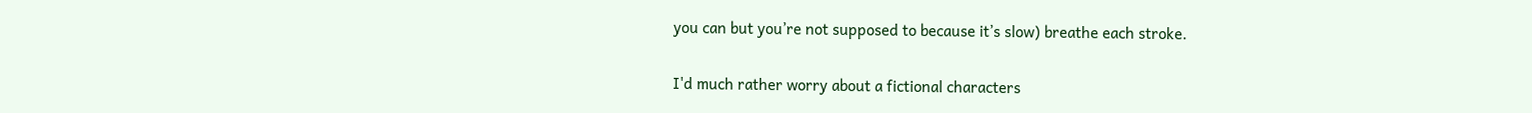you can but you’re not supposed to because it’s slow) breathe each stroke.

I'd much rather worry about a fictional characters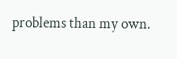problems than my own.